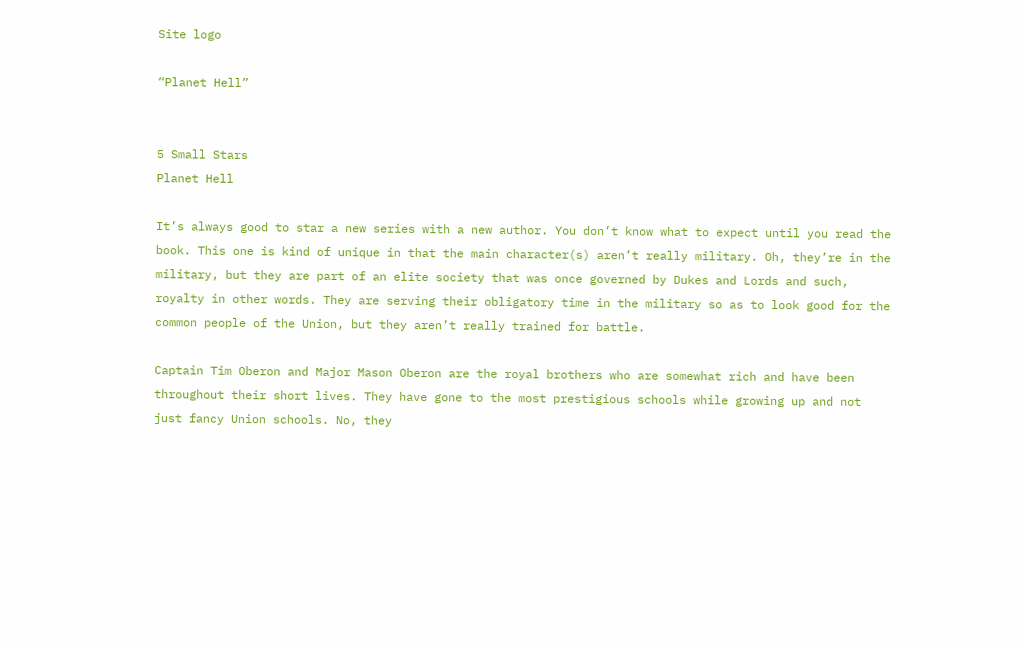Site logo

“Planet Hell”


5 Small Stars
Planet Hell

It’s always good to star a new series with a new author. You don’t know what to expect until you read the book. This one is kind of unique in that the main character(s) aren’t really military. Oh, they’re in the military, but they are part of an elite society that was once governed by Dukes and Lords and such, royalty in other words. They are serving their obligatory time in the military so as to look good for the common people of the Union, but they aren’t really trained for battle.

Captain Tim Oberon and Major Mason Oberon are the royal brothers who are somewhat rich and have been throughout their short lives. They have gone to the most prestigious schools while growing up and not just fancy Union schools. No, they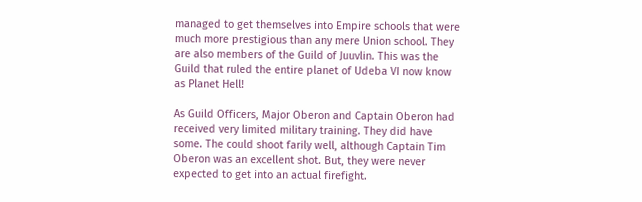managed to get themselves into Empire schools that were much more prestigious than any mere Union school. They are also members of the Guild of Juuvlin. This was the Guild that ruled the entire planet of Udeba VI now know as Planet Hell!

As Guild Officers, Major Oberon and Captain Oberon had received very limited military training. They did have some. The could shoot farily well, although Captain Tim Oberon was an excellent shot. But, they were never expected to get into an actual firefight.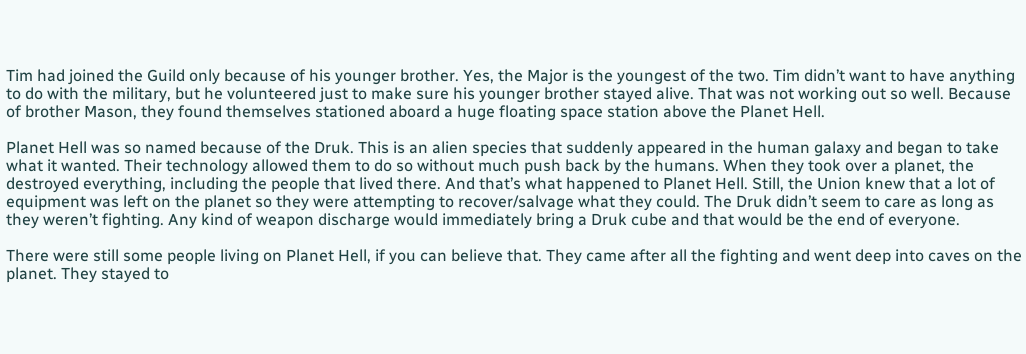Tim had joined the Guild only because of his younger brother. Yes, the Major is the youngest of the two. Tim didn’t want to have anything to do with the military, but he volunteered just to make sure his younger brother stayed alive. That was not working out so well. Because of brother Mason, they found themselves stationed aboard a huge floating space station above the Planet Hell.

Planet Hell was so named because of the Druk. This is an alien species that suddenly appeared in the human galaxy and began to take what it wanted. Their technology allowed them to do so without much push back by the humans. When they took over a planet, the destroyed everything, including the people that lived there. And that’s what happened to Planet Hell. Still, the Union knew that a lot of equipment was left on the planet so they were attempting to recover/salvage what they could. The Druk didn’t seem to care as long as they weren’t fighting. Any kind of weapon discharge would immediately bring a Druk cube and that would be the end of everyone.

There were still some people living on Planet Hell, if you can believe that. They came after all the fighting and went deep into caves on the planet. They stayed to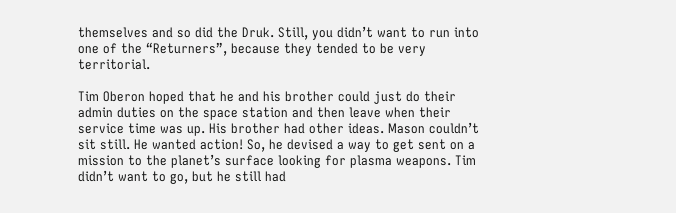themselves and so did the Druk. Still, you didn’t want to run into one of the “Returners”, because they tended to be very territorial.

Tim Oberon hoped that he and his brother could just do their admin duties on the space station and then leave when their service time was up. His brother had other ideas. Mason couldn’t sit still. He wanted action! So, he devised a way to get sent on a mission to the planet’s surface looking for plasma weapons. Tim didn’t want to go, but he still had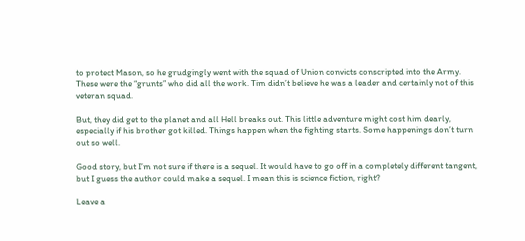to protect Mason, so he grudgingly went with the squad of Union convicts conscripted into the Army. These were the “grunts” who did all the work. Tim didn’t believe he was a leader and certainly not of this veteran squad.

But, they did get to the planet and all Hell breaks out. This little adventure might cost him dearly, especially if his brother got killed. Things happen when the fighting starts. Some happenings don’t turn out so well.

Good story, but I’m not sure if there is a sequel. It would have to go off in a completely different tangent, but I guess the author could make a sequel. I mean this is science fiction, right?

Leave a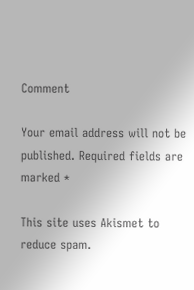Comment

Your email address will not be published. Required fields are marked *

This site uses Akismet to reduce spam.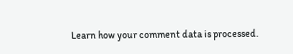Learn how your comment data is processed.